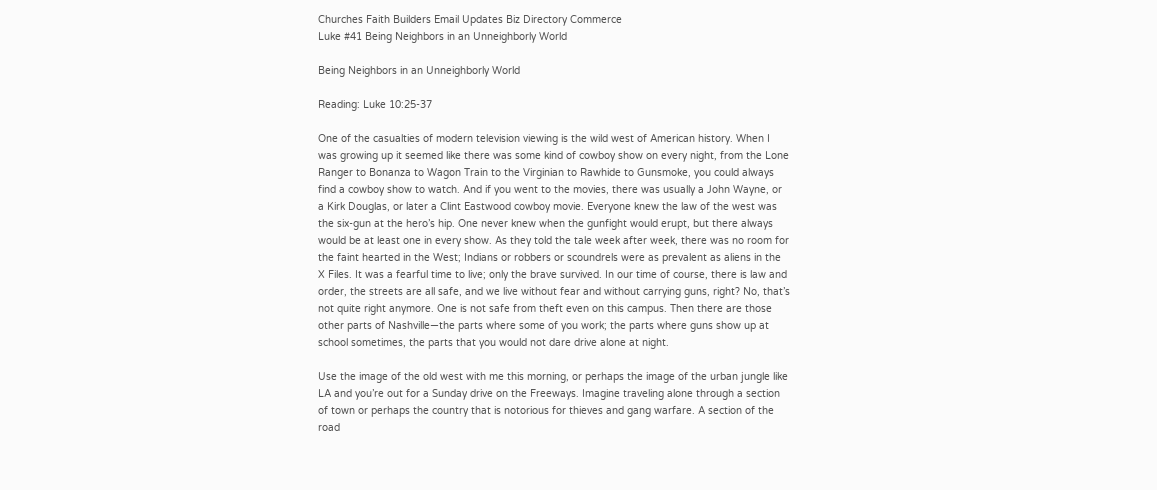Churches Faith Builders Email Updates Biz Directory Commerce
Luke #41 Being Neighbors in an Unneighborly World

Being Neighbors in an Unneighborly World

Reading: Luke 10:25-37

One of the casualties of modern television viewing is the wild west of American history. When I was growing up it seemed like there was some kind of cowboy show on every night, from the Lone Ranger to Bonanza to Wagon Train to the Virginian to Rawhide to Gunsmoke, you could always find a cowboy show to watch. And if you went to the movies, there was usually a John Wayne, or a Kirk Douglas, or later a Clint Eastwood cowboy movie. Everyone knew the law of the west was the six-gun at the hero’s hip. One never knew when the gunfight would erupt, but there always would be at least one in every show. As they told the tale week after week, there was no room for the faint hearted in the West; Indians or robbers or scoundrels were as prevalent as aliens in the X Files. It was a fearful time to live; only the brave survived. In our time of course, there is law and order, the streets are all safe, and we live without fear and without carrying guns, right? No, that’s not quite right anymore. One is not safe from theft even on this campus. Then there are those other parts of Nashville—the parts where some of you work; the parts where guns show up at school sometimes, the parts that you would not dare drive alone at night.

Use the image of the old west with me this morning, or perhaps the image of the urban jungle like LA and you’re out for a Sunday drive on the Freeways. Imagine traveling alone through a section of town or perhaps the country that is notorious for thieves and gang warfare. A section of the road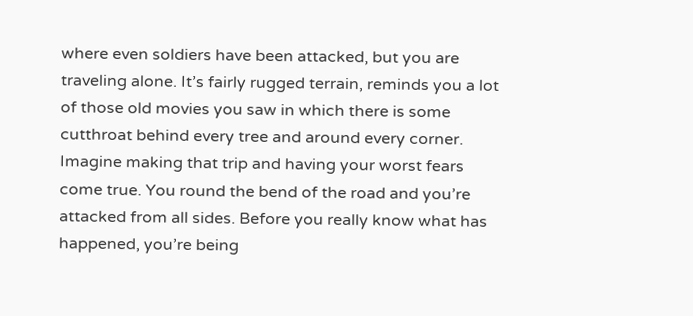where even soldiers have been attacked, but you are traveling alone. It’s fairly rugged terrain, reminds you a lot of those old movies you saw in which there is some cutthroat behind every tree and around every corner. Imagine making that trip and having your worst fears come true. You round the bend of the road and you’re attacked from all sides. Before you really know what has happened, you’re being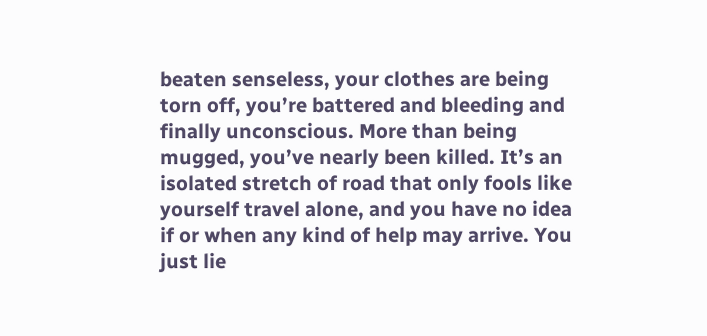beaten senseless, your clothes are being torn off, you’re battered and bleeding and finally unconscious. More than being mugged, you’ve nearly been killed. It’s an isolated stretch of road that only fools like yourself travel alone, and you have no idea if or when any kind of help may arrive. You just lie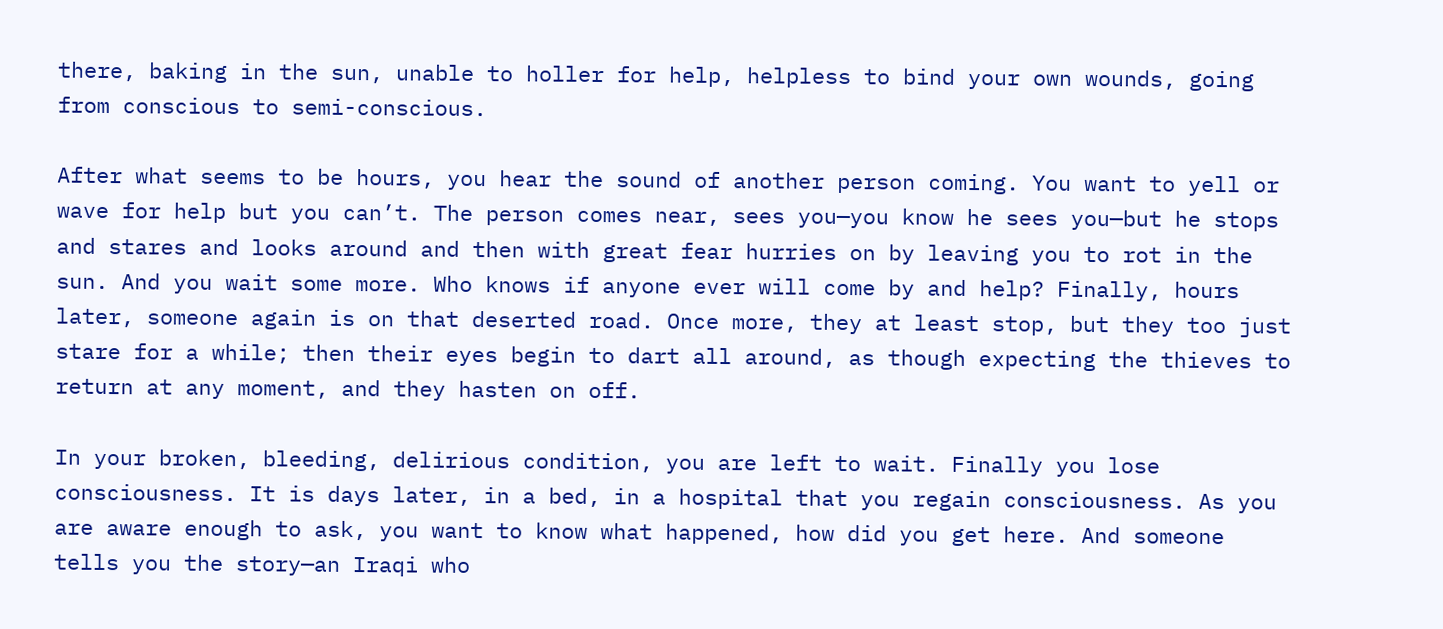there, baking in the sun, unable to holler for help, helpless to bind your own wounds, going from conscious to semi-conscious.

After what seems to be hours, you hear the sound of another person coming. You want to yell or wave for help but you can’t. The person comes near, sees you—you know he sees you—but he stops and stares and looks around and then with great fear hurries on by leaving you to rot in the sun. And you wait some more. Who knows if anyone ever will come by and help? Finally, hours later, someone again is on that deserted road. Once more, they at least stop, but they too just stare for a while; then their eyes begin to dart all around, as though expecting the thieves to return at any moment, and they hasten on off.

In your broken, bleeding, delirious condition, you are left to wait. Finally you lose consciousness. It is days later, in a bed, in a hospital that you regain consciousness. As you are aware enough to ask, you want to know what happened, how did you get here. And someone tells you the story—an Iraqi who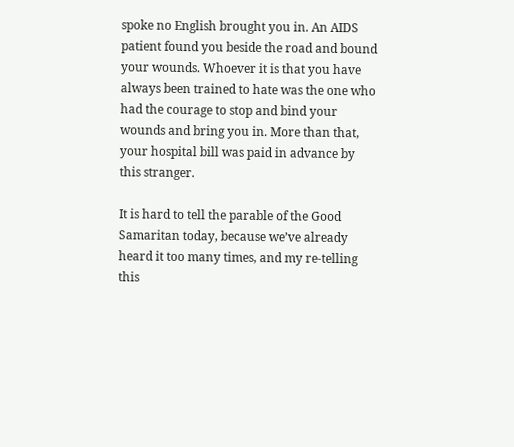spoke no English brought you in. An AIDS patient found you beside the road and bound your wounds. Whoever it is that you have always been trained to hate was the one who had the courage to stop and bind your wounds and bring you in. More than that, your hospital bill was paid in advance by this stranger.

It is hard to tell the parable of the Good Samaritan today, because we’ve already heard it too many times, and my re-telling this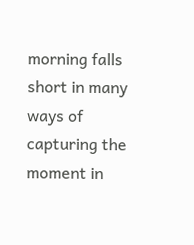morning falls short in many ways of capturing the moment in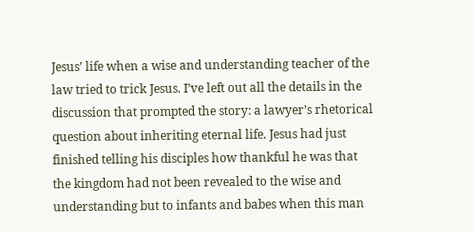Jesus’ life when a wise and understanding teacher of the law tried to trick Jesus. I’ve left out all the details in the discussion that prompted the story: a lawyer’s rhetorical question about inheriting eternal life. Jesus had just finished telling his disciples how thankful he was that the kingdom had not been revealed to the wise and understanding but to infants and babes when this man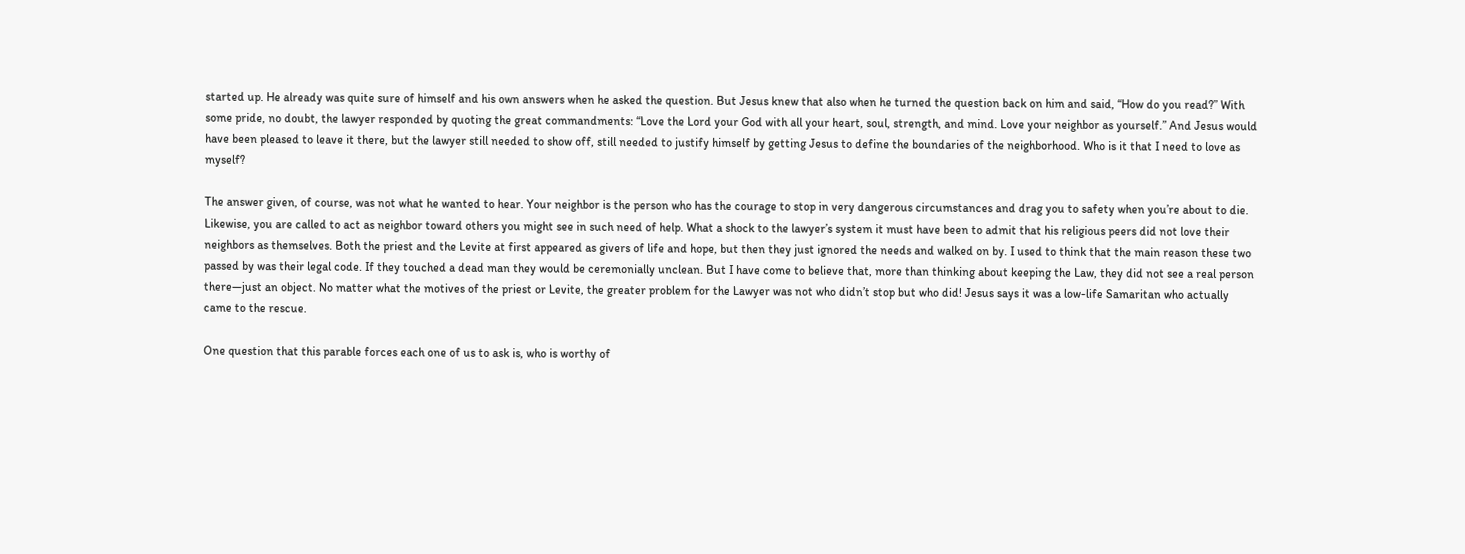started up. He already was quite sure of himself and his own answers when he asked the question. But Jesus knew that also when he turned the question back on him and said, “How do you read?” With some pride, no doubt, the lawyer responded by quoting the great commandments: “Love the Lord your God with all your heart, soul, strength, and mind. Love your neighbor as yourself.” And Jesus would have been pleased to leave it there, but the lawyer still needed to show off, still needed to justify himself by getting Jesus to define the boundaries of the neighborhood. Who is it that I need to love as myself?

The answer given, of course, was not what he wanted to hear. Your neighbor is the person who has the courage to stop in very dangerous circumstances and drag you to safety when you’re about to die. Likewise, you are called to act as neighbor toward others you might see in such need of help. What a shock to the lawyer’s system it must have been to admit that his religious peers did not love their neighbors as themselves. Both the priest and the Levite at first appeared as givers of life and hope, but then they just ignored the needs and walked on by. I used to think that the main reason these two passed by was their legal code. If they touched a dead man they would be ceremonially unclean. But I have come to believe that, more than thinking about keeping the Law, they did not see a real person there—just an object. No matter what the motives of the priest or Levite, the greater problem for the Lawyer was not who didn’t stop but who did! Jesus says it was a low-life Samaritan who actually came to the rescue.

One question that this parable forces each one of us to ask is, who is worthy of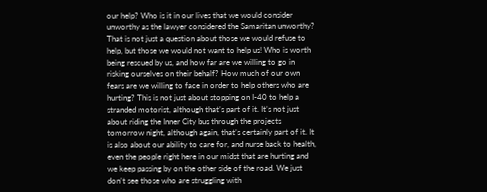our help? Who is it in our lives that we would consider unworthy as the lawyer considered the Samaritan unworthy? That is not just a question about those we would refuse to help, but those we would not want to help us! Who is worth being rescued by us, and how far are we willing to go in risking ourselves on their behalf? How much of our own fears are we willing to face in order to help others who are hurting? This is not just about stopping on I-40 to help a stranded motorist, although that’s part of it. It’s not just about riding the Inner City bus through the projects tomorrow night, although again, that’s certainly part of it. It is also about our ability to care for, and nurse back to health, even the people right here in our midst that are hurting and we keep passing by on the other side of the road. We just don’t see those who are struggling with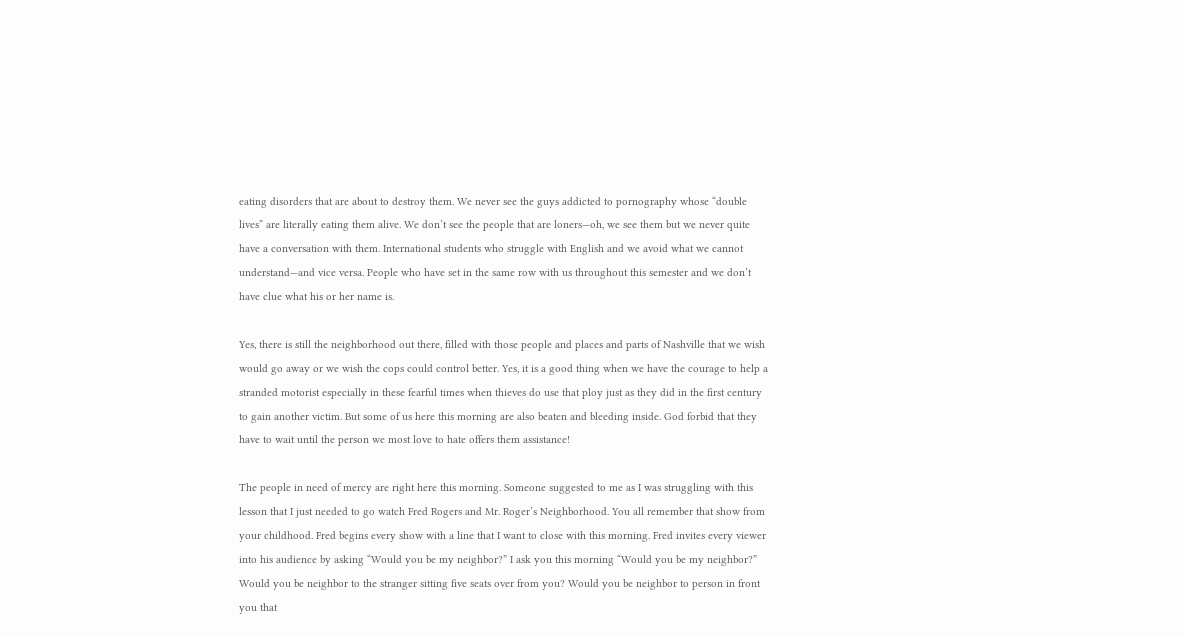eating disorders that are about to destroy them. We never see the guys addicted to pornography whose “double lives” are literally eating them alive. We don’t see the people that are loners—oh, we see them but we never quite have a conversation with them. International students who struggle with English and we avoid what we cannot understand—and vice versa. People who have set in the same row with us throughout this semester and we don’t have clue what his or her name is.

Yes, there is still the neighborhood out there, filled with those people and places and parts of Nashville that we wish would go away or we wish the cops could control better. Yes, it is a good thing when we have the courage to help a stranded motorist especially in these fearful times when thieves do use that ploy just as they did in the first century to gain another victim. But some of us here this morning are also beaten and bleeding inside. God forbid that they have to wait until the person we most love to hate offers them assistance!

The people in need of mercy are right here this morning. Someone suggested to me as I was struggling with this lesson that I just needed to go watch Fred Rogers and Mr. Roger’s Neighborhood. You all remember that show from your childhood. Fred begins every show with a line that I want to close with this morning. Fred invites every viewer into his audience by asking “Would you be my neighbor?” I ask you this morning “Would you be my neighbor?” Would you be neighbor to the stranger sitting five seats over from you? Would you be neighbor to person in front you that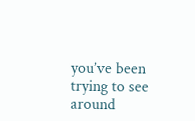you’ve been trying to see around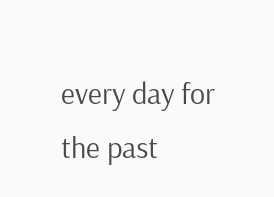every day for the past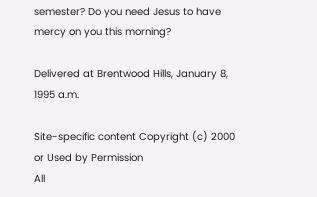semester? Do you need Jesus to have mercy on you this morning?

Delivered at Brentwood Hills, January 8, 1995 a.m.

Site-specific content Copyright (c) 2000 or Used by Permission
All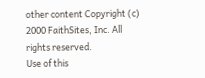other content Copyright (c) 2000 FaithSites, Inc. All rights reserved.
Use of this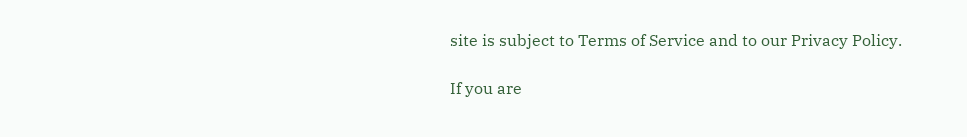site is subject to Terms of Service and to our Privacy Policy.

If you are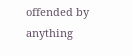offended by anything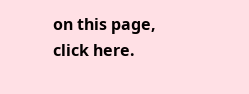on this page, click here.